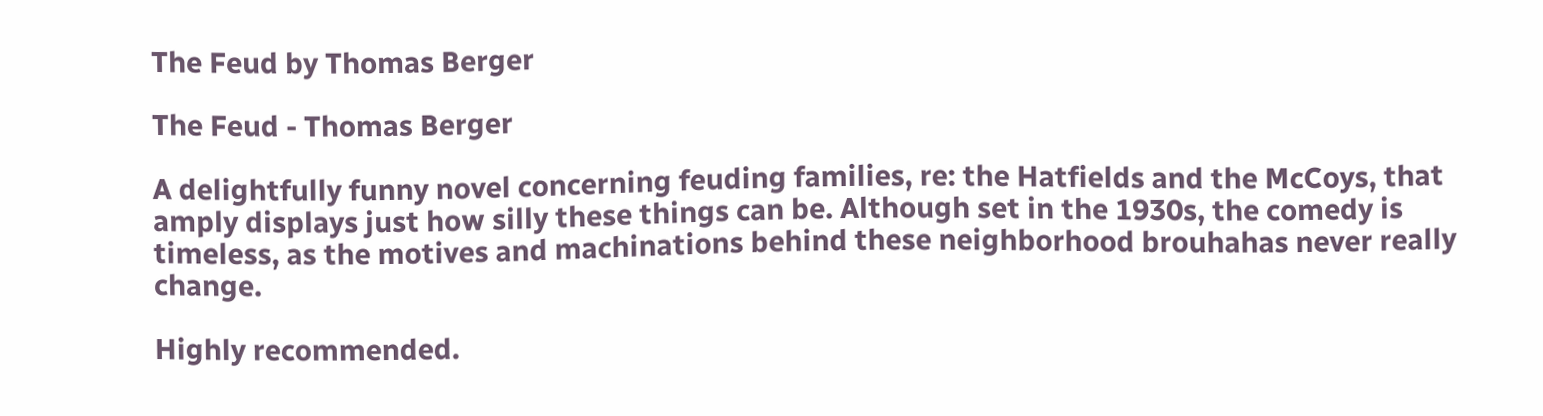The Feud by Thomas Berger

The Feud - Thomas Berger

A delightfully funny novel concerning feuding families, re: the Hatfields and the McCoys, that amply displays just how silly these things can be. Although set in the 1930s, the comedy is timeless, as the motives and machinations behind these neighborhood brouhahas never really change.

Highly recommended.